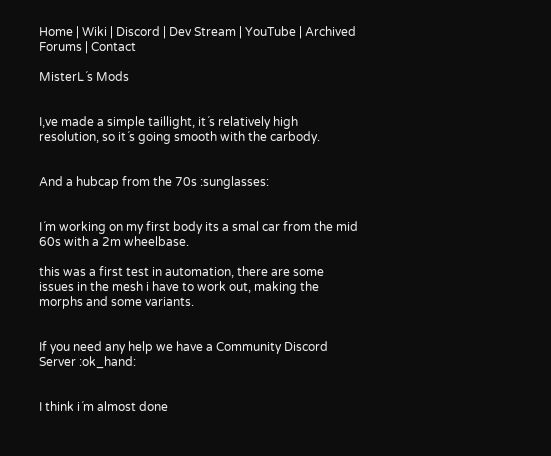Home | Wiki | Discord | Dev Stream | YouTube | Archived Forums | Contact

MisterL´s Mods


I,ve made a simple taillight, it´s relatively high resolution, so it´s going smooth with the carbody.


And a hubcap from the 70s :sunglasses:


I´m working on my first body its a smal car from the mid 60s with a 2m wheelbase.

this was a first test in automation, there are some issues in the mesh i have to work out, making the morphs and some variants.


If you need any help we have a Community Discord Server :ok_hand:


I think i´m almost done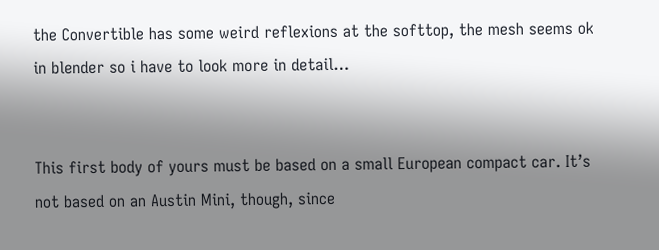the Convertible has some weird reflexions at the softtop, the mesh seems ok in blender so i have to look more in detail…


This first body of yours must be based on a small European compact car. It’s not based on an Austin Mini, though, since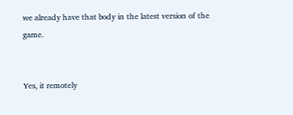we already have that body in the latest version of the game.


Yes, it remotely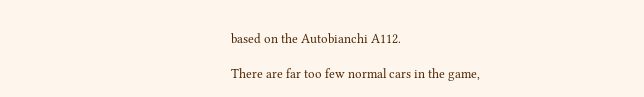based on the Autobianchi A112.

There are far too few normal cars in the game,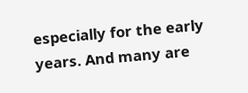especially for the early years. And many are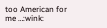too American for me …:wink: